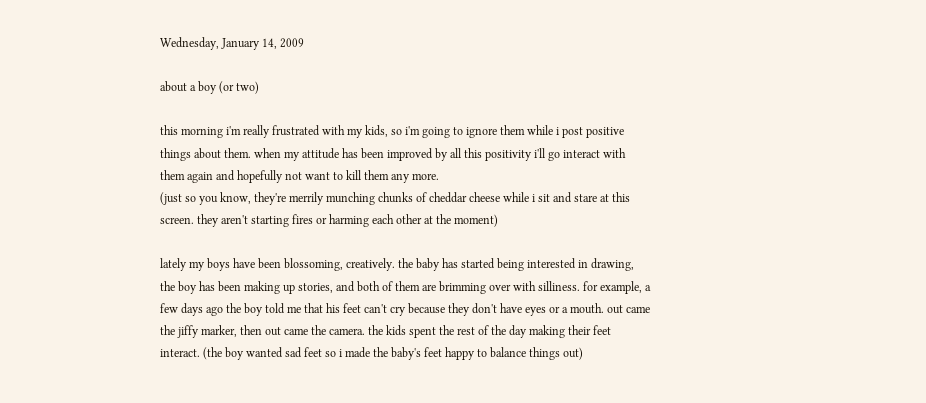Wednesday, January 14, 2009

about a boy (or two)

this morning i'm really frustrated with my kids, so i'm going to ignore them while i post positive things about them. when my attitude has been improved by all this positivity i'll go interact with them again and hopefully not want to kill them any more.
(just so you know, they're merrily munching chunks of cheddar cheese while i sit and stare at this screen. they aren't starting fires or harming each other at the moment)

lately my boys have been blossoming, creatively. the baby has started being interested in drawing, the boy has been making up stories, and both of them are brimming over with silliness. for example, a few days ago the boy told me that his feet can't cry because they don't have eyes or a mouth. out came the jiffy marker, then out came the camera. the kids spent the rest of the day making their feet interact. (the boy wanted sad feet so i made the baby's feet happy to balance things out)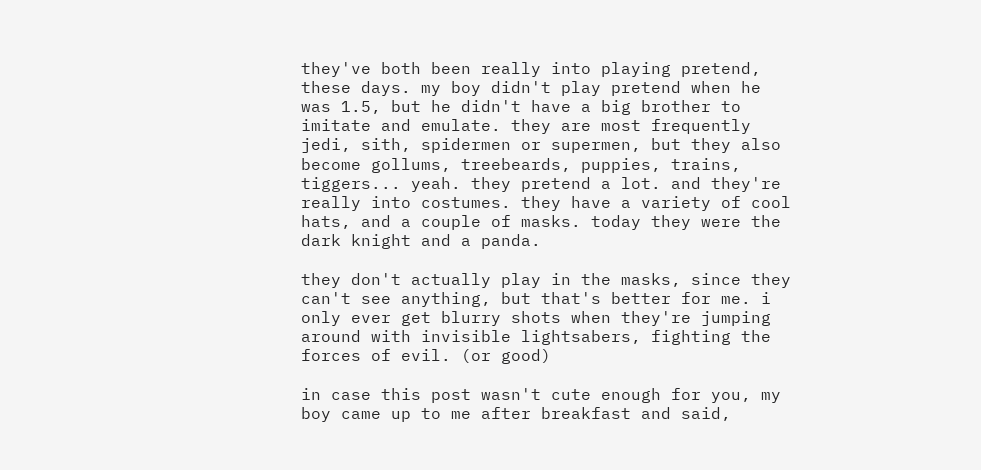they've both been really into playing pretend, these days. my boy didn't play pretend when he was 1.5, but he didn't have a big brother to imitate and emulate. they are most frequently jedi, sith, spidermen or supermen, but they also become gollums, treebeards, puppies, trains, tiggers... yeah. they pretend a lot. and they're really into costumes. they have a variety of cool hats, and a couple of masks. today they were the dark knight and a panda.

they don't actually play in the masks, since they can't see anything, but that's better for me. i only ever get blurry shots when they're jumping around with invisible lightsabers, fighting the forces of evil. (or good)

in case this post wasn't cute enough for you, my boy came up to me after breakfast and said,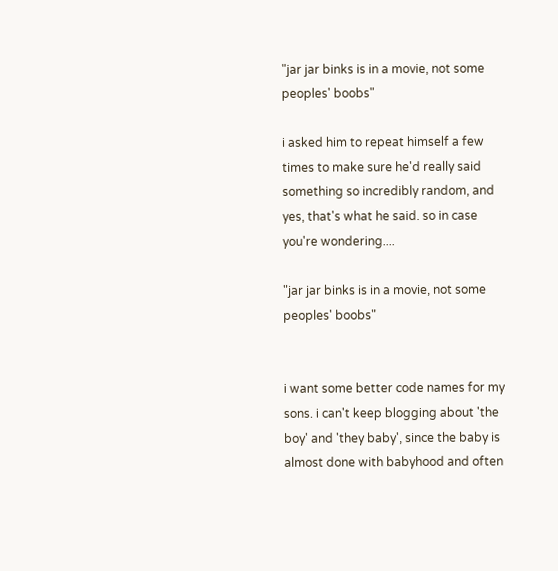"jar jar binks is in a movie, not some peoples' boobs"

i asked him to repeat himself a few times to make sure he'd really said something so incredibly random, and yes, that's what he said. so in case you're wondering....

"jar jar binks is in a movie, not some peoples' boobs"


i want some better code names for my sons. i can't keep blogging about 'the boy' and 'they baby', since the baby is almost done with babyhood and often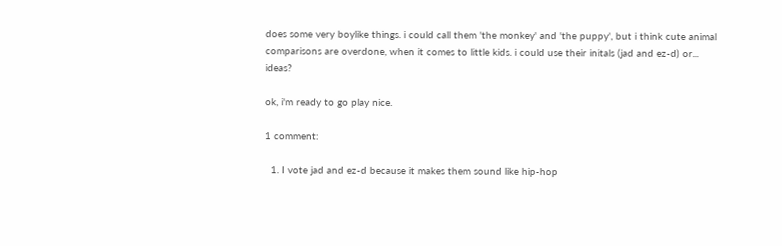does some very boylike things. i could call them 'the monkey' and 'the puppy', but i think cute animal comparisons are overdone, when it comes to little kids. i could use their initals (jad and ez-d) or... ideas?

ok, i'm ready to go play nice.

1 comment:

  1. I vote jad and ez-d because it makes them sound like hip-hop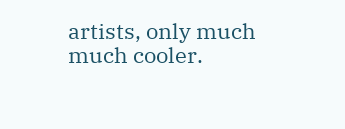artists, only much much cooler.